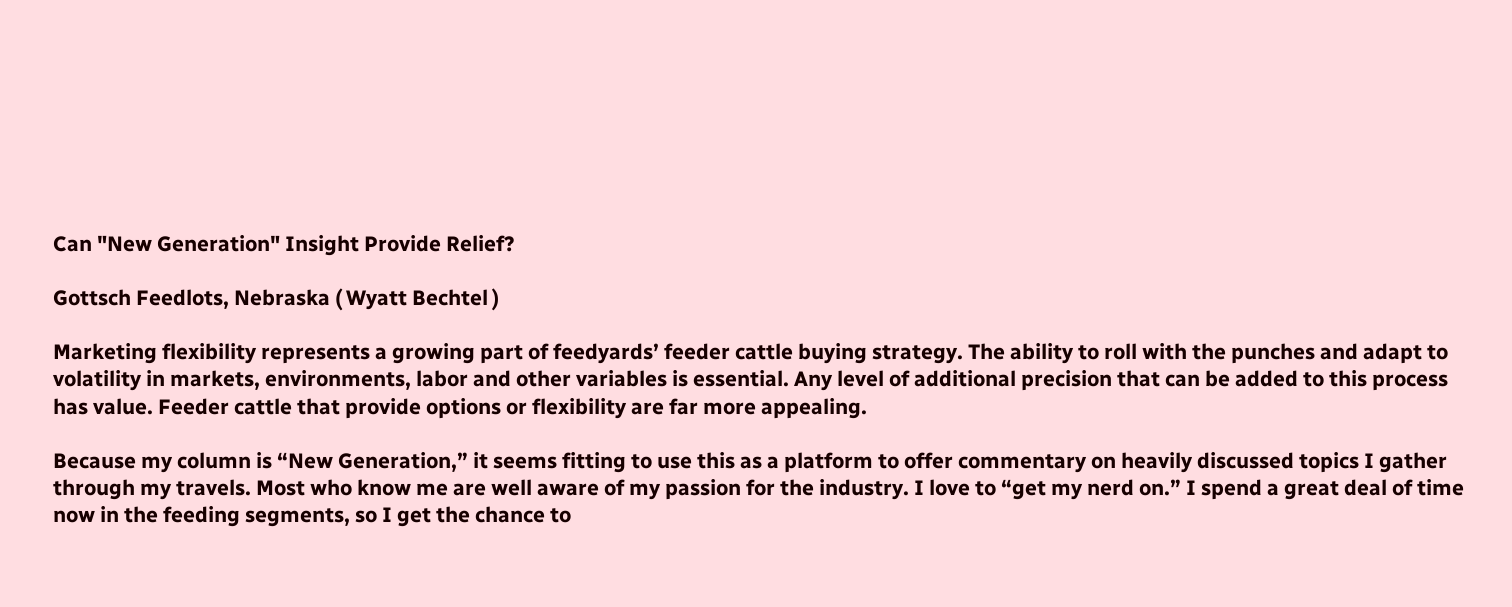Can "New Generation" Insight Provide Relief?

Gottsch Feedlots, Nebraska ( Wyatt Bechtel )

Marketing flexibility represents a growing part of feedyards’ feeder cattle buying strategy. The ability to roll with the punches and adapt to volatility in markets, environments, labor and other variables is essential. Any level of additional precision that can be added to this process has value. Feeder cattle that provide options or flexibility are far more appealing.

Because my column is “New Generation,” it seems fitting to use this as a platform to offer commentary on heavily discussed topics I gather through my travels. Most who know me are well aware of my passion for the industry. I love to “get my nerd on.” I spend a great deal of time now in the feeding segments, so I get the chance to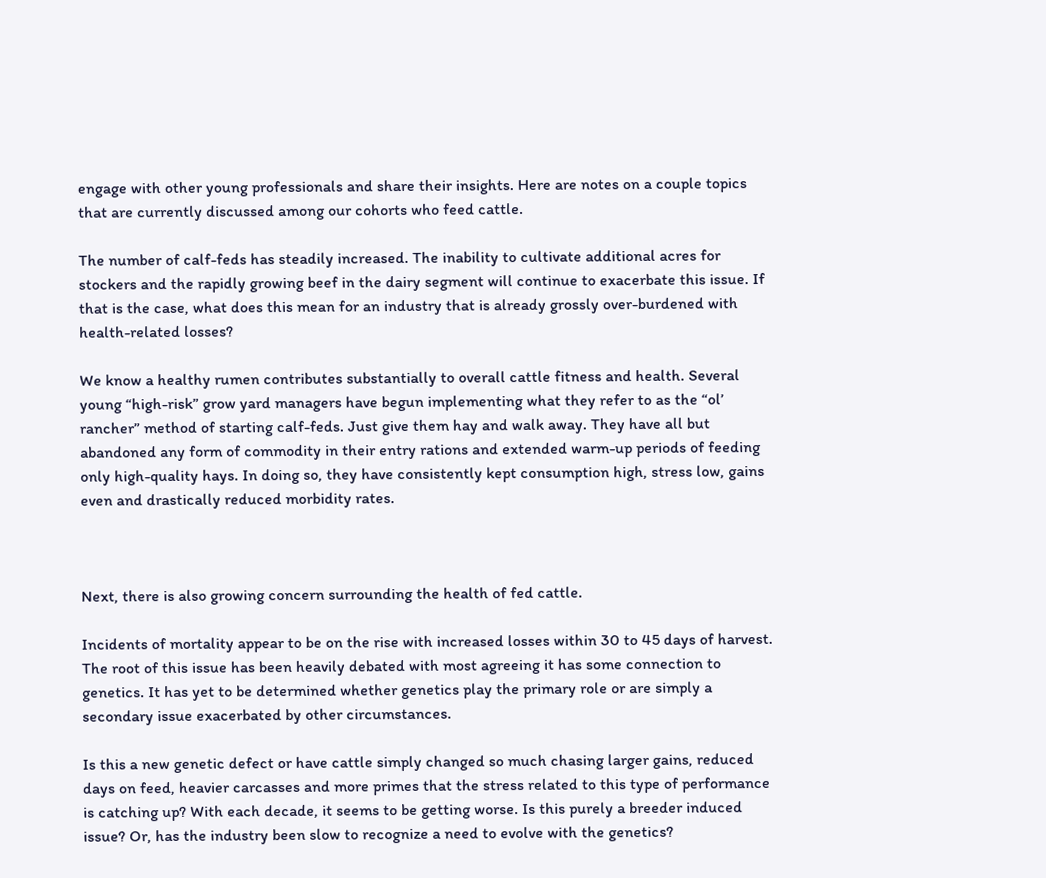engage with other young professionals and share their insights. Here are notes on a couple topics that are currently discussed among our cohorts who feed cattle.

The number of calf-feds has steadily increased. The inability to cultivate additional acres for stockers and the rapidly growing beef in the dairy segment will continue to exacerbate this issue. If that is the case, what does this mean for an industry that is already grossly over-burdened with health-related losses?

We know a healthy rumen contributes substantially to overall cattle fitness and health. Several young “high-risk” grow yard managers have begun implementing what they refer to as the “ol’ rancher” method of starting calf-feds. Just give them hay and walk away. They have all but abandoned any form of commodity in their entry rations and extended warm-up periods of feeding only high-quality hays. In doing so, they have consistently kept consumption high, stress low, gains even and drastically reduced morbidity rates.



Next, there is also growing concern surrounding the health of fed cattle.

Incidents of mortality appear to be on the rise with increased losses within 30 to 45 days of harvest. The root of this issue has been heavily debated with most agreeing it has some connection to genetics. It has yet to be determined whether genetics play the primary role or are simply a secondary issue exacerbated by other circumstances.

Is this a new genetic defect or have cattle simply changed so much chasing larger gains, reduced days on feed, heavier carcasses and more primes that the stress related to this type of performance is catching up? With each decade, it seems to be getting worse. Is this purely a breeder induced issue? Or, has the industry been slow to recognize a need to evolve with the genetics?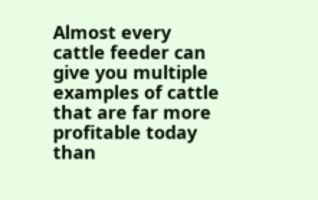Almost every cattle feeder can give you multiple examples of cattle that are far more profitable today than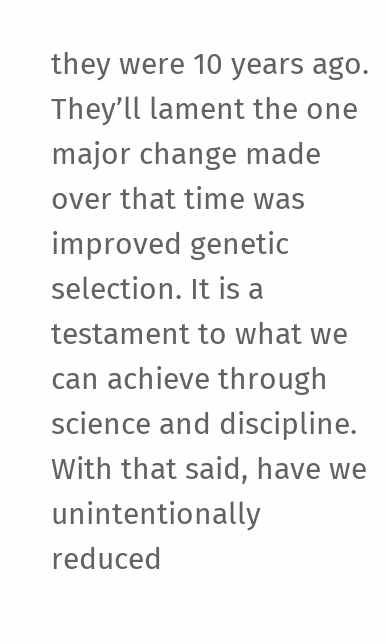they were 10 years ago. They’ll lament the one major change made over that time was improved genetic selection. It is a testament to what we can achieve through science and discipline. With that said, have we unintentionally reduced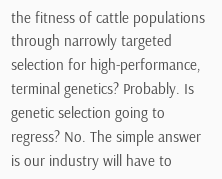the fitness of cattle populations through narrowly targeted selection for high-performance, terminal genetics? Probably. Is genetic selection going to regress? No. The simple answer is our industry will have to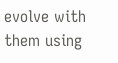evolve with them using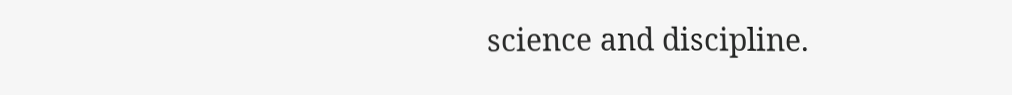science and discipline.